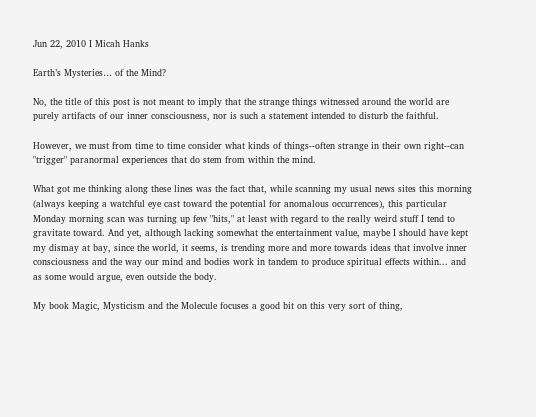Jun 22, 2010 I Micah Hanks

Earth’s Mysteries… of the Mind?

No, the title of this post is not meant to imply that the strange things witnessed around the world are purely artifacts of our inner consciousness, nor is such a statement intended to disturb the faithful.

However, we must from time to time consider what kinds of things--often strange in their own right--can "trigger" paranormal experiences that do stem from within the mind.

What got me thinking along these lines was the fact that, while scanning my usual news sites this morning (always keeping a watchful eye cast toward the potential for anomalous occurrences), this particular Monday morning scan was turning up few "hits," at least with regard to the really weird stuff I tend to gravitate toward. And yet, although lacking somewhat the entertainment value, maybe I should have kept my dismay at bay, since the world, it seems, is trending more and more towards ideas that involve inner consciousness and the way our mind and bodies work in tandem to produce spiritual effects within... and as some would argue, even outside the body.

My book Magic, Mysticism and the Molecule focuses a good bit on this very sort of thing,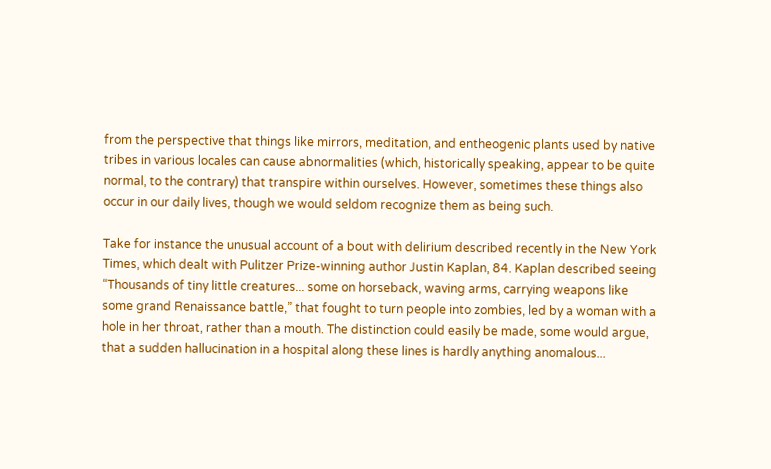from the perspective that things like mirrors, meditation, and entheogenic plants used by native tribes in various locales can cause abnormalities (which, historically speaking, appear to be quite normal, to the contrary) that transpire within ourselves. However, sometimes these things also occur in our daily lives, though we would seldom recognize them as being such.

Take for instance the unusual account of a bout with delirium described recently in the New York Times, which dealt with Pulitzer Prize-winning author Justin Kaplan, 84. Kaplan described seeing “Thousands of tiny little creatures... some on horseback, waving arms, carrying weapons like some grand Renaissance battle,” that fought to turn people into zombies, led by a woman with a hole in her throat, rather than a mouth. The distinction could easily be made, some would argue, that a sudden hallucination in a hospital along these lines is hardly anything anomalous...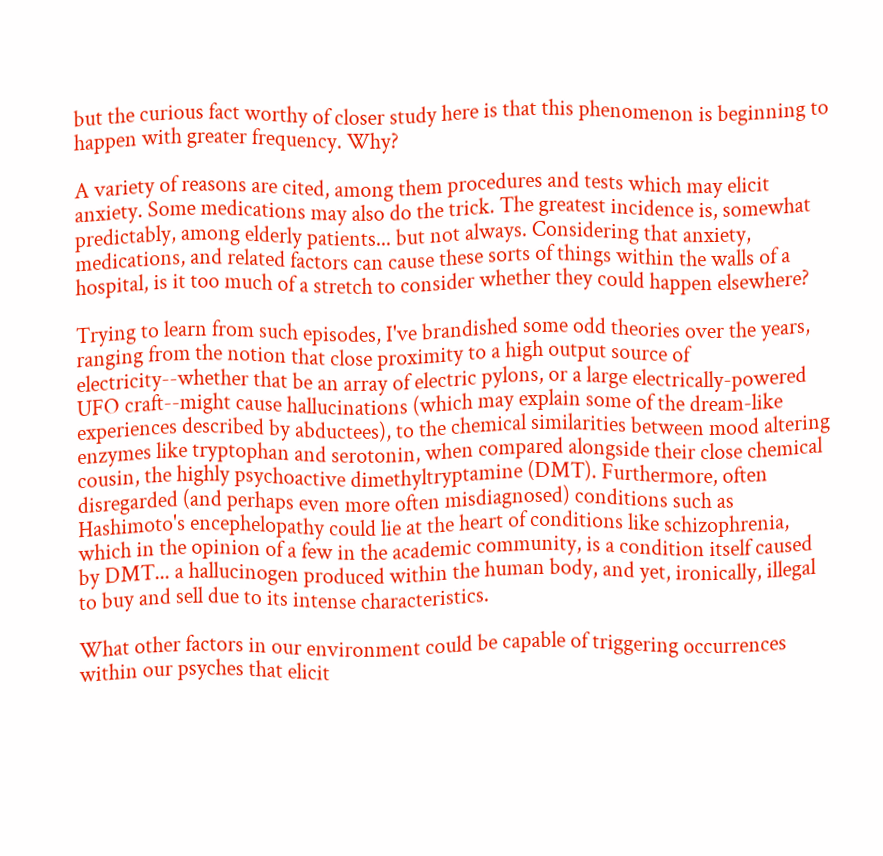but the curious fact worthy of closer study here is that this phenomenon is beginning to happen with greater frequency. Why?

A variety of reasons are cited, among them procedures and tests which may elicit anxiety. Some medications may also do the trick. The greatest incidence is, somewhat predictably, among elderly patients... but not always. Considering that anxiety, medications, and related factors can cause these sorts of things within the walls of a hospital, is it too much of a stretch to consider whether they could happen elsewhere?

Trying to learn from such episodes, I've brandished some odd theories over the years, ranging from the notion that close proximity to a high output source of electricity--whether that be an array of electric pylons, or a large electrically-powered UFO craft--might cause hallucinations (which may explain some of the dream-like experiences described by abductees), to the chemical similarities between mood altering enzymes like tryptophan and serotonin, when compared alongside their close chemical cousin, the highly psychoactive dimethyltryptamine (DMT). Furthermore, often disregarded (and perhaps even more often misdiagnosed) conditions such as Hashimoto's encephelopathy could lie at the heart of conditions like schizophrenia, which in the opinion of a few in the academic community, is a condition itself caused by DMT... a hallucinogen produced within the human body, and yet, ironically, illegal to buy and sell due to its intense characteristics.

What other factors in our environment could be capable of triggering occurrences within our psyches that elicit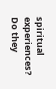spiritual experiences? Do they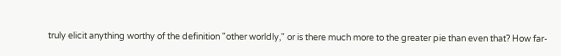truly elicit anything worthy of the definition "other worldly," or is there much more to the greater pie than even that? How far-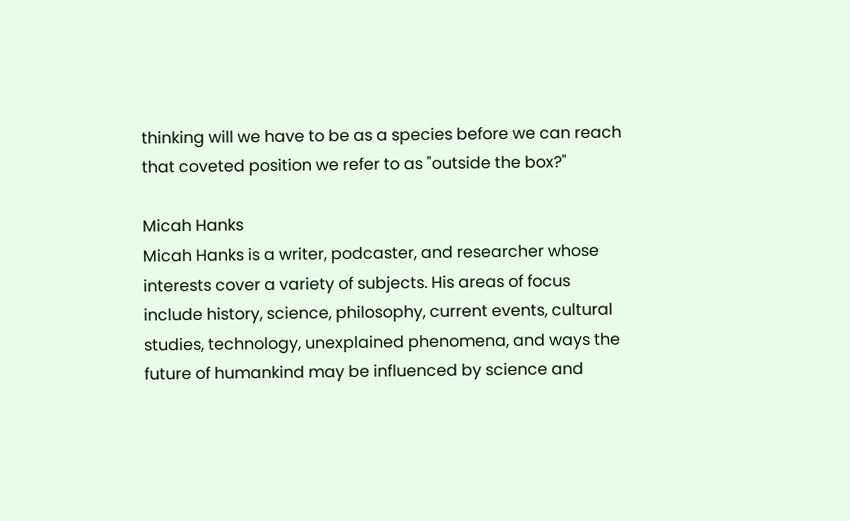thinking will we have to be as a species before we can reach that coveted position we refer to as "outside the box?"

Micah Hanks
Micah Hanks is a writer, podcaster, and researcher whose interests cover a variety of subjects. His areas of focus include history, science, philosophy, current events, cultural studies, technology, unexplained phenomena, and ways the future of humankind may be influenced by science and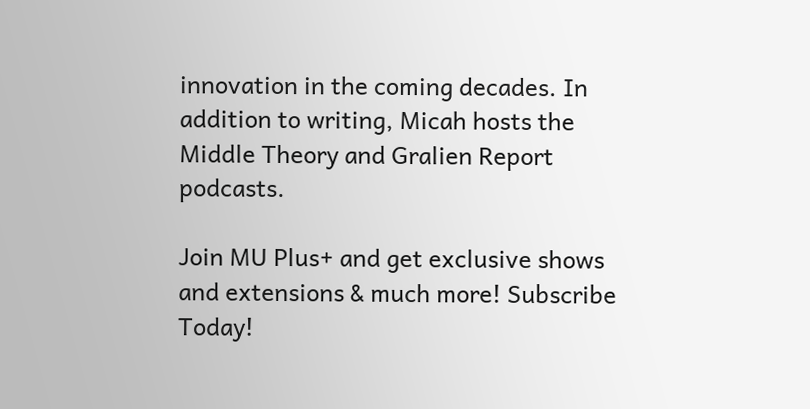innovation in the coming decades. In addition to writing, Micah hosts the Middle Theory and Gralien Report podcasts.

Join MU Plus+ and get exclusive shows and extensions & much more! Subscribe Today!